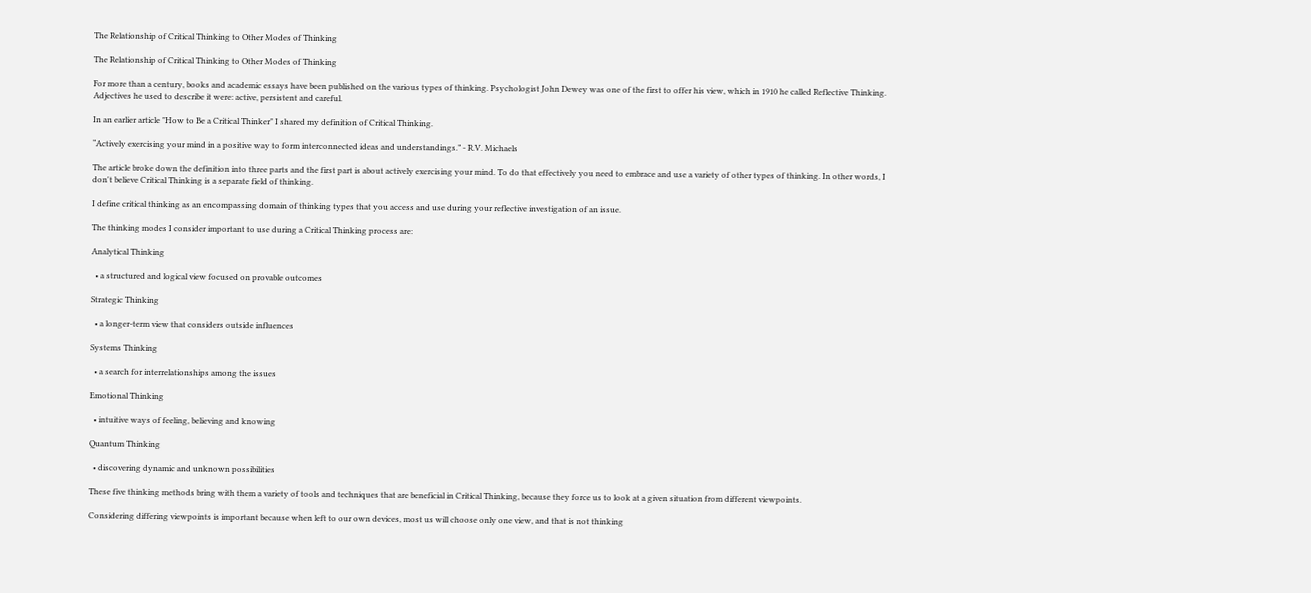The Relationship of Critical Thinking to Other Modes of Thinking

The Relationship of Critical Thinking to Other Modes of Thinking

For more than a century, books and academic essays have been published on the various types of thinking. Psychologist John Dewey was one of the first to offer his view, which in 1910 he called Reflective Thinking. Adjectives he used to describe it were: active, persistent and careful.

In an earlier article "How to Be a Critical Thinker" I shared my definition of Critical Thinking.

“Actively exercising your mind in a positive way to form interconnected ideas and understandings.” - R.V. Michaels

The article broke down the definition into three parts and the first part is about actively exercising your mind. To do that effectively you need to embrace and use a variety of other types of thinking. In other words, I don't believe Critical Thinking is a separate field of thinking.

I define critical thinking as an encompassing domain of thinking types that you access and use during your reflective investigation of an issue.

The thinking modes I consider important to use during a Critical Thinking process are:

Analytical Thinking

  • a structured and logical view focused on provable outcomes

Strategic Thinking

  • a longer-term view that considers outside influences

Systems Thinking

  • a search for interrelationships among the issues

Emotional Thinking

  • intuitive ways of feeling, believing and knowing

Quantum Thinking

  • discovering dynamic and unknown possibilities

These five thinking methods bring with them a variety of tools and techniques that are beneficial in Critical Thinking, because they force us to look at a given situation from different viewpoints.

Considering differing viewpoints is important because when left to our own devices, most us will choose only one view, and that is not thinking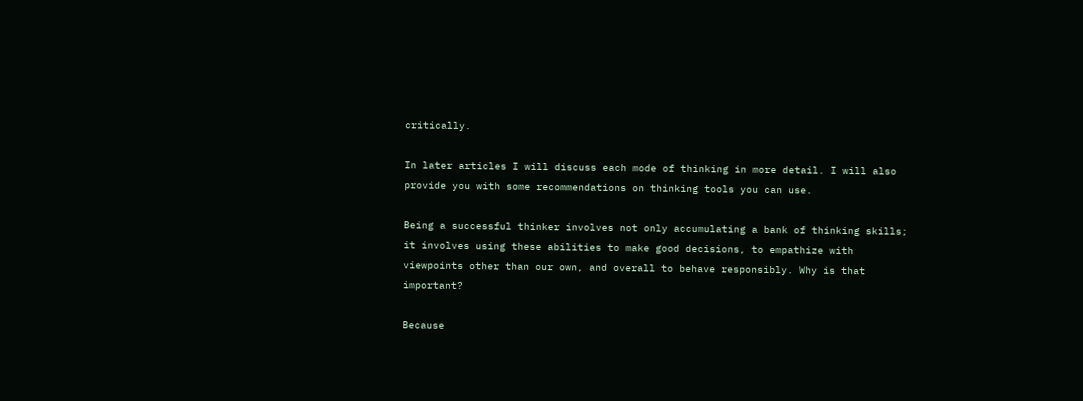critically.

In later articles I will discuss each mode of thinking in more detail. I will also provide you with some recommendations on thinking tools you can use.

Being a successful thinker involves not only accumulating a bank of thinking skills; it involves using these abilities to make good decisions, to empathize with viewpoints other than our own, and overall to behave responsibly. Why is that important?

Because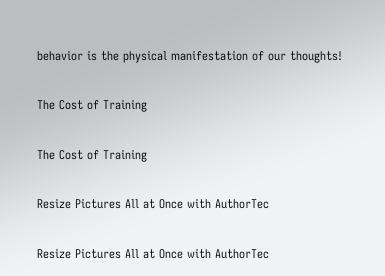behavior is the physical manifestation of our thoughts!

The Cost of Training

The Cost of Training

Resize Pictures All at Once with AuthorTec

Resize Pictures All at Once with AuthorTec